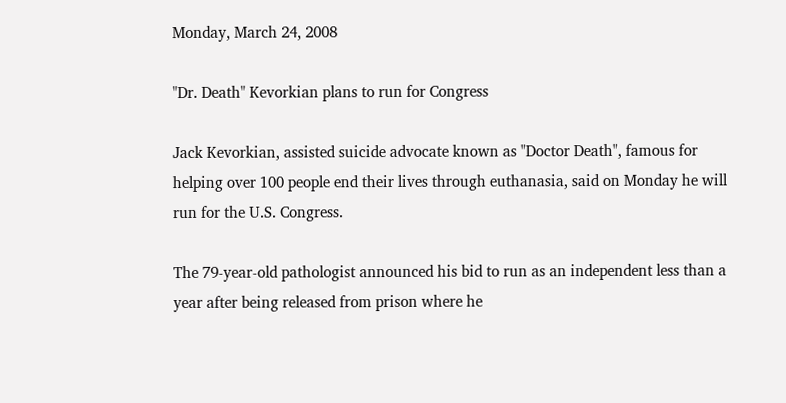Monday, March 24, 2008

"Dr. Death" Kevorkian plans to run for Congress

Jack Kevorkian, assisted suicide advocate known as "Doctor Death", famous for helping over 100 people end their lives through euthanasia, said on Monday he will run for the U.S. Congress.

The 79-year-old pathologist announced his bid to run as an independent less than a year after being released from prison where he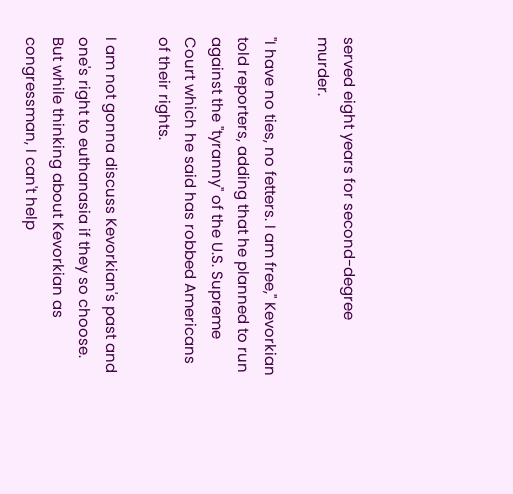served eight years for second-degree murder.

"I have no ties, no fetters. I am free," Kevorkian told reporters, adding that he planned to run against the "tyranny" of the U.S. Supreme Court which he said has robbed Americans of their rights.

I am not gonna discuss Kevorkian's past and one's right to euthanasia if they so choose. But while thinking about Kevorkian as congressman, I can't help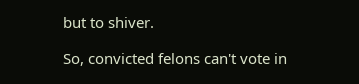but to shiver.

So, convicted felons can't vote in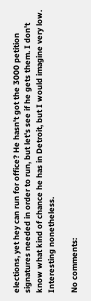elections, yet hey can run for office? He hasn't got the 3000 petition signatures needed in order to run, but let's see if he gets them. I don't know what kind of chance he has in Detroit, but I would imagine very low. Interesting nonetheless.

No comments: